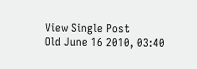View Single Post
Old June 16 2010, 03:40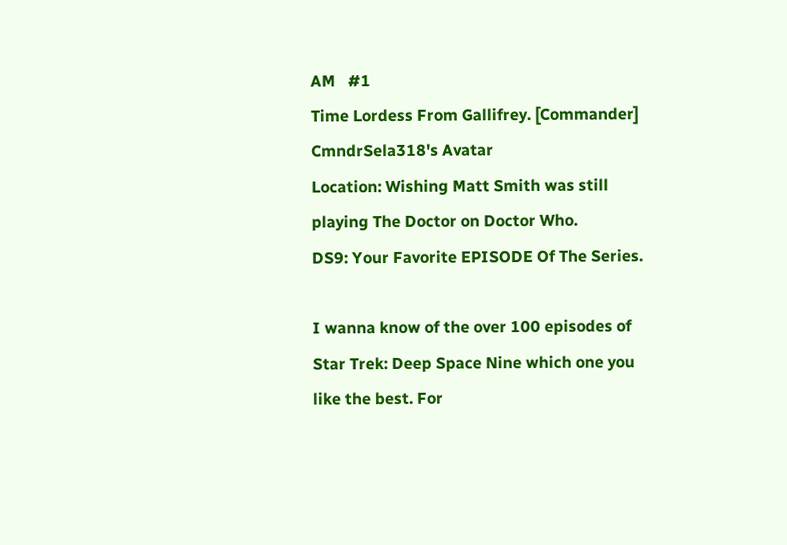AM   #1
Time Lordess From Gallifrey. [Commander]
CmndrSela318's Avatar
Location: Wishing Matt Smith was still playing The Doctor on Doctor Who.
DS9: Your Favorite EPISODE Of The Series.

I wanna know of the over 100 episodes of Star Trek: Deep Space Nine which one you like the best. For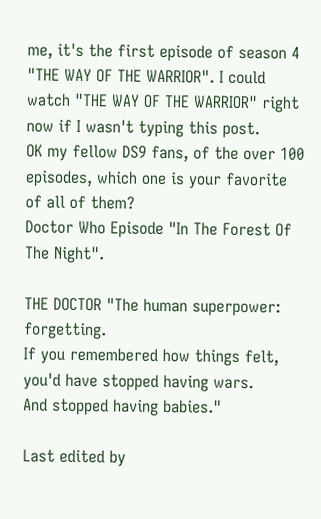me, it's the first episode of season 4 "THE WAY OF THE WARRIOR". I could watch "THE WAY OF THE WARRIOR" right now if I wasn't typing this post.
OK my fellow DS9 fans, of the over 100 episodes, which one is your favorite of all of them?
Doctor Who Episode "In The Forest Of The Night".

THE DOCTOR "The human superpower: forgetting.
If you remembered how things felt, you'd have stopped having wars.
And stopped having babies."

Last edited by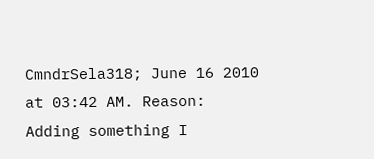CmndrSela318; June 16 2010 at 03:42 AM. Reason: Adding something I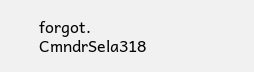forgot.
CmndrSela318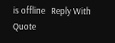is offline   Reply With Quote